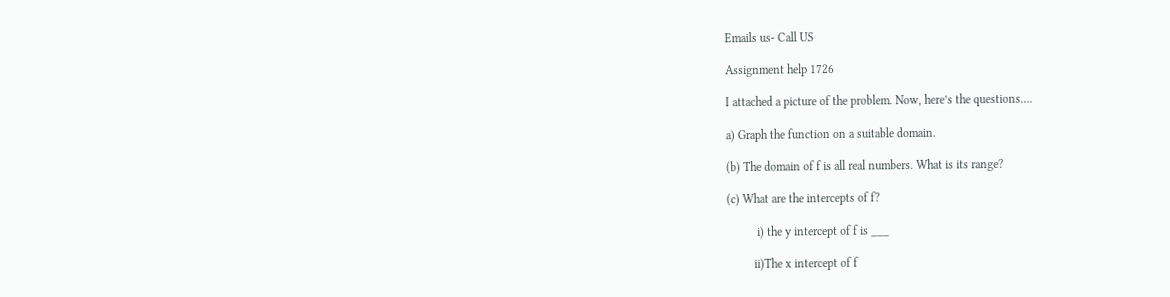Emails us- Call US

Assignment help 1726

I attached a picture of the problem. Now, here’s the questions….

a) Graph the function on a suitable domain.

(b) The domain of f is all real numbers. What is its range?

(c) What are the intercepts of f?

          i) the y intercept of f is ___

         ii)The x intercept of f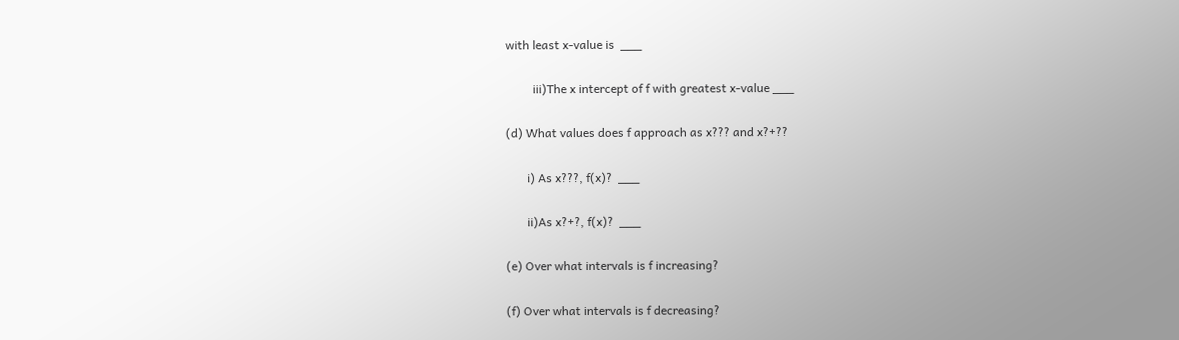with least x-value is  ___

         iii)The x intercept of f with greatest x-value ___

(d) What values does f approach as x??? and x?+??

       i) As x???, f(x)?  ___

       ii)As x?+?, f(x)?  ___

(e) Over what intervals is f increasing?

(f) Over what intervals is f decreasing?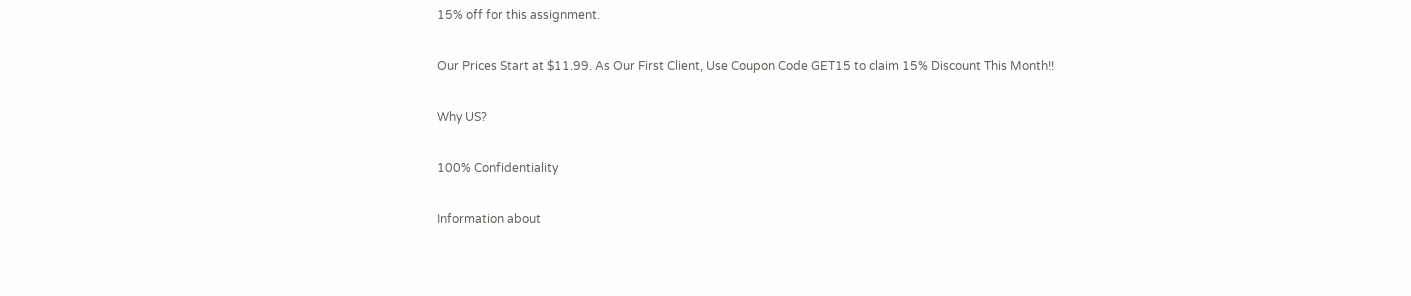15% off for this assignment.

Our Prices Start at $11.99. As Our First Client, Use Coupon Code GET15 to claim 15% Discount This Month!!

Why US?

100% Confidentiality

Information about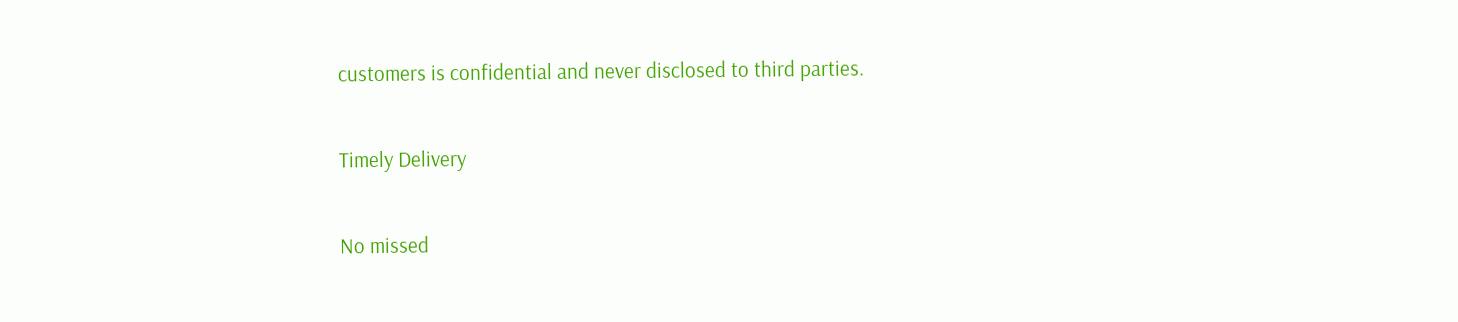customers is confidential and never disclosed to third parties.

Timely Delivery

No missed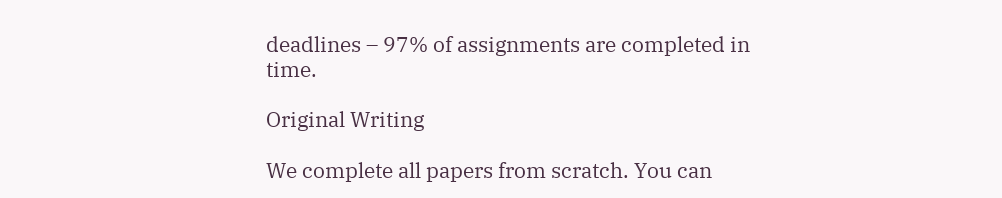deadlines – 97% of assignments are completed in time.

Original Writing

We complete all papers from scratch. You can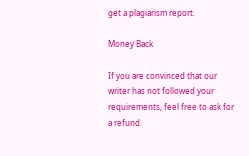get a plagiarism report.

Money Back

If you are convinced that our writer has not followed your requirements, feel free to ask for a refund.